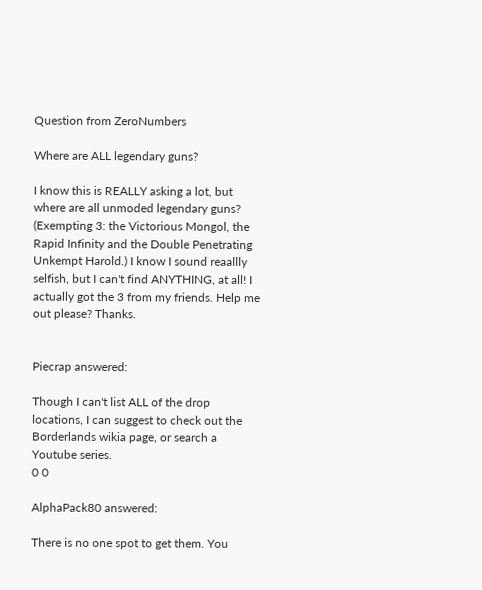Question from ZeroNumbers

Where are ALL legendary guns?

I know this is REALLY asking a lot, but where are all unmoded legendary guns? (Exempting 3: the Victorious Mongol, the Rapid Infinity and the Double Penetrating Unkempt Harold.) I know I sound reaallly selfish, but I can't find ANYTHING, at all! I actually got the 3 from my friends. Help me out please? Thanks.


Piecrap answered:

Though I can't list ALL of the drop locations, I can suggest to check out the Borderlands wikia page, or search a Youtube series.
0 0

AlphaPack80 answered:

There is no one spot to get them. You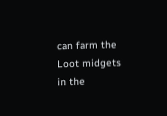can farm the Loot midgets in the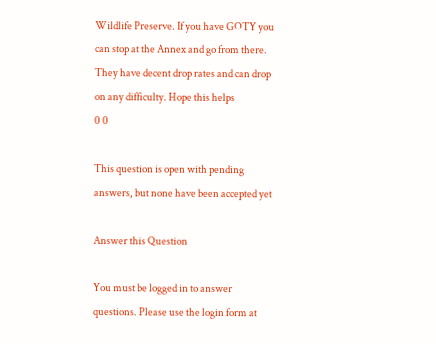Wildlife Preserve. If you have GOTY you can stop at the Annex and go from there. They have decent drop rates and can drop on any difficulty. Hope this helps
0 0

This question is open with pending answers, but none have been accepted yet

Answer this Question

You must be logged in to answer questions. Please use the login form at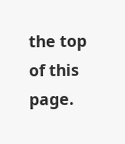the top of this page.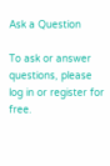Ask a Question

To ask or answer questions, please log in or register for free.